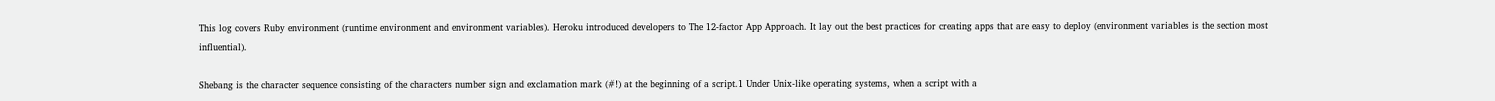This log covers Ruby environment (runtime environment and environment variables). Heroku introduced developers to The 12-factor App Approach. It lay out the best practices for creating apps that are easy to deploy (environment variables is the section most influential).

Shebang is the character sequence consisting of the characters number sign and exclamation mark (#!) at the beginning of a script.1 Under Unix-like operating systems, when a script with a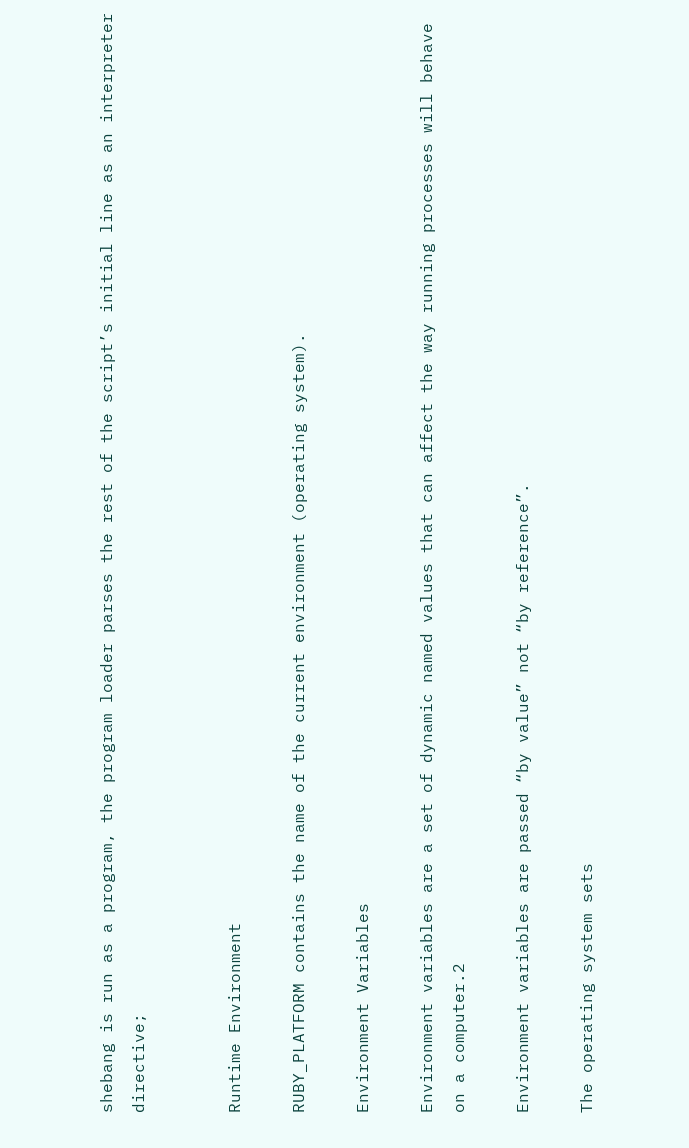shebang is run as a program, the program loader parses the rest of the script’s initial line as an interpreter directive;


Runtime Environment

RUBY_PLATFORM contains the name of the current environment (operating system).

Environment Variables

Environment variables are a set of dynamic named values that can affect the way running processes will behave on a computer.2

Environment variables are passed “by value” not “by reference”.

The operating system sets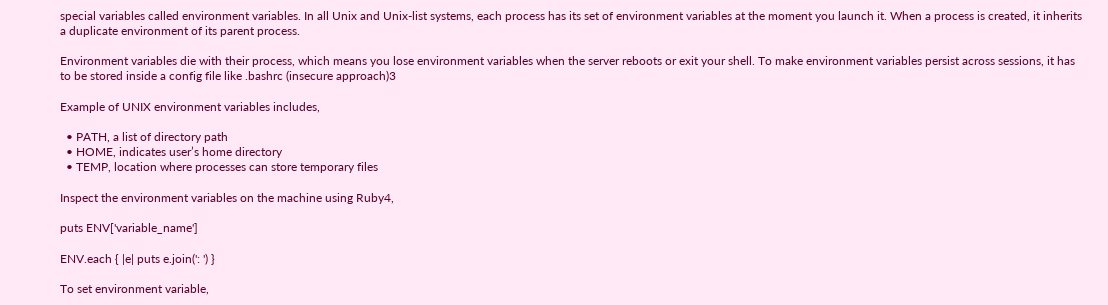special variables called environment variables. In all Unix and Unix-list systems, each process has its set of environment variables at the moment you launch it. When a process is created, it inherits a duplicate environment of its parent process.

Environment variables die with their process, which means you lose environment variables when the server reboots or exit your shell. To make environment variables persist across sessions, it has to be stored inside a config file like .bashrc (insecure approach)3

Example of UNIX environment variables includes,

  • PATH, a list of directory path
  • HOME, indicates user’s home directory
  • TEMP, location where processes can store temporary files

Inspect the environment variables on the machine using Ruby4,

puts ENV['variable_name']

ENV.each { |e| puts e.join(': ') }

To set environment variable,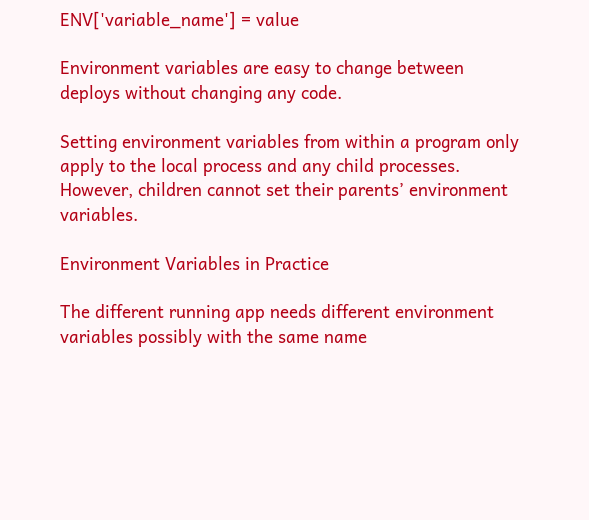ENV['variable_name'] = value

Environment variables are easy to change between deploys without changing any code.

Setting environment variables from within a program only apply to the local process and any child processes. However, children cannot set their parents’ environment variables.

Environment Variables in Practice

The different running app needs different environment variables possibly with the same name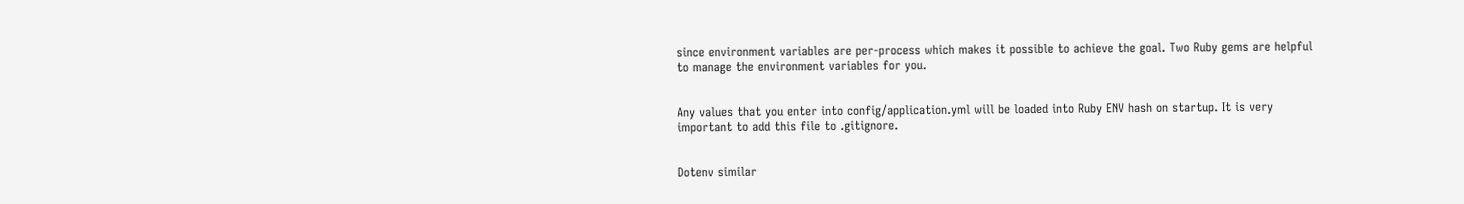since environment variables are per-process which makes it possible to achieve the goal. Two Ruby gems are helpful to manage the environment variables for you.


Any values that you enter into config/application.yml will be loaded into Ruby ENV hash on startup. It is very important to add this file to .gitignore.


Dotenv similar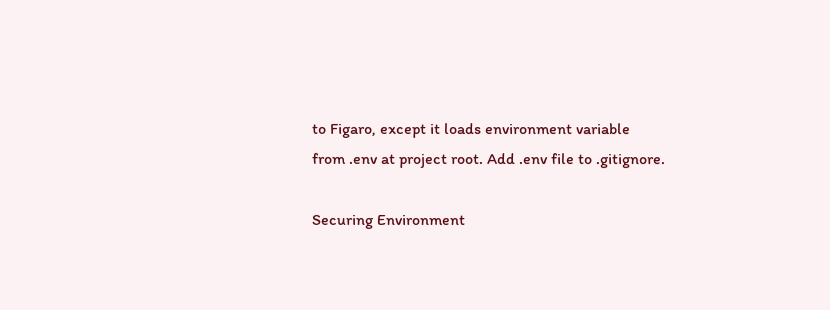to Figaro, except it loads environment variable from .env at project root. Add .env file to .gitignore.

Securing Environment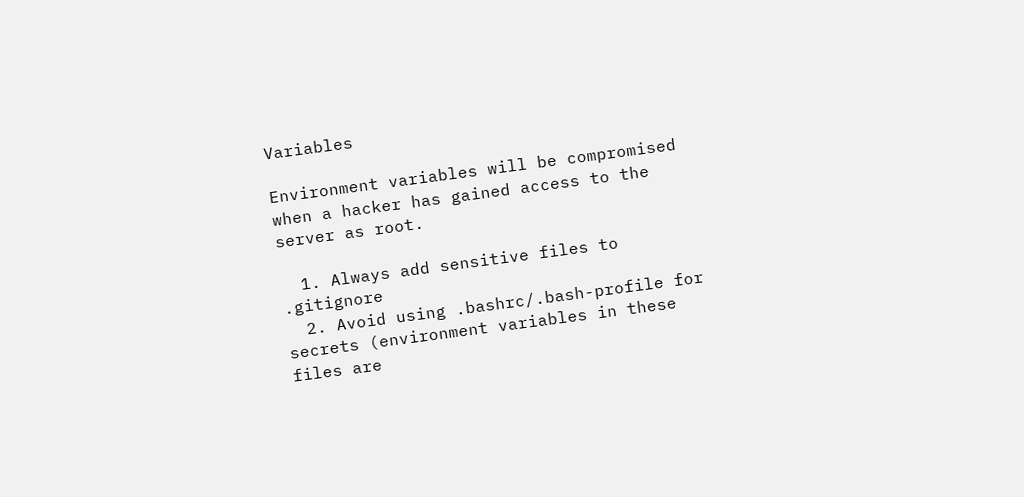Variables

Environment variables will be compromised when a hacker has gained access to the server as root.

  1. Always add sensitive files to .gitignore
  2. Avoid using .bashrc/.bash-profile for secrets (environment variables in these files are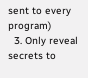sent to every program)
  3. Only reveal secrets to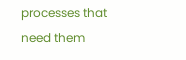processes that need them